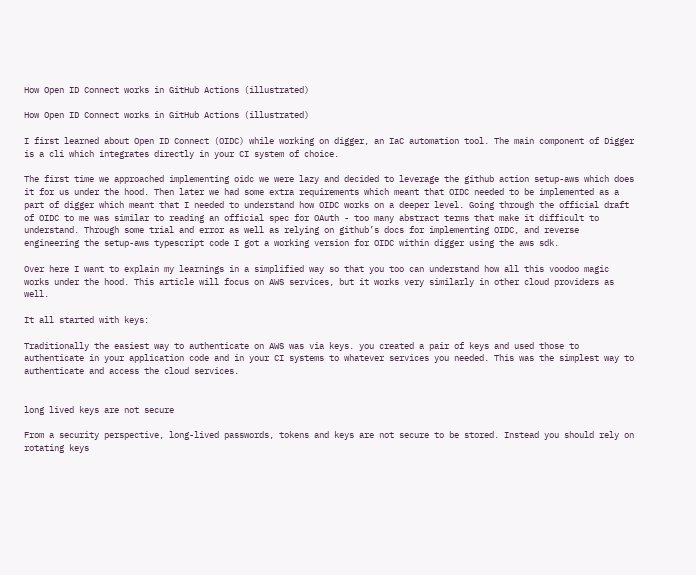How Open ID Connect works in GitHub Actions (illustrated)

How Open ID Connect works in GitHub Actions (illustrated)

I first learned about Open ID Connect (OIDC) while working on digger, an IaC automation tool. The main component of Digger is a cli which integrates directly in your CI system of choice.

The first time we approached implementing oidc we were lazy and decided to leverage the github action setup-aws which does it for us under the hood. Then later we had some extra requirements which meant that OIDC needed to be implemented as a part of digger which meant that I needed to understand how OIDC works on a deeper level. Going through the official draft of OIDC to me was similar to reading an official spec for OAuth - too many abstract terms that make it difficult to understand. Through some trial and error as well as relying on github’s docs for implementing OIDC, and reverse engineering the setup-aws typescript code I got a working version for OIDC within digger using the aws sdk.

Over here I want to explain my learnings in a simplified way so that you too can understand how all this voodoo magic works under the hood. This article will focus on AWS services, but it works very similarly in other cloud providers as well.

It all started with keys:

Traditionally the easiest way to authenticate on AWS was via keys. you created a pair of keys and used those to authenticate in your application code and in your CI systems to whatever services you needed. This was the simplest way to authenticate and access the cloud services.


long lived keys are not secure

From a security perspective, long-lived passwords, tokens and keys are not secure to be stored. Instead you should rely on rotating keys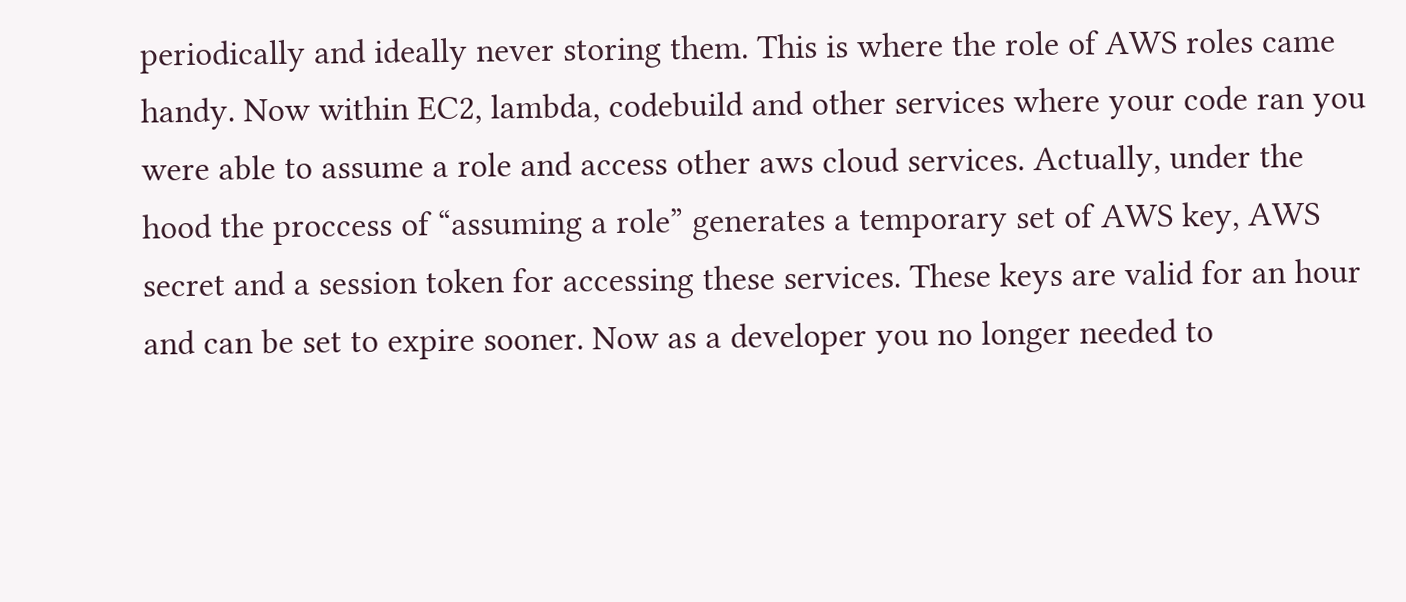periodically and ideally never storing them. This is where the role of AWS roles came handy. Now within EC2, lambda, codebuild and other services where your code ran you were able to assume a role and access other aws cloud services. Actually, under the hood the proccess of “assuming a role” generates a temporary set of AWS key, AWS secret and a session token for accessing these services. These keys are valid for an hour and can be set to expire sooner. Now as a developer you no longer needed to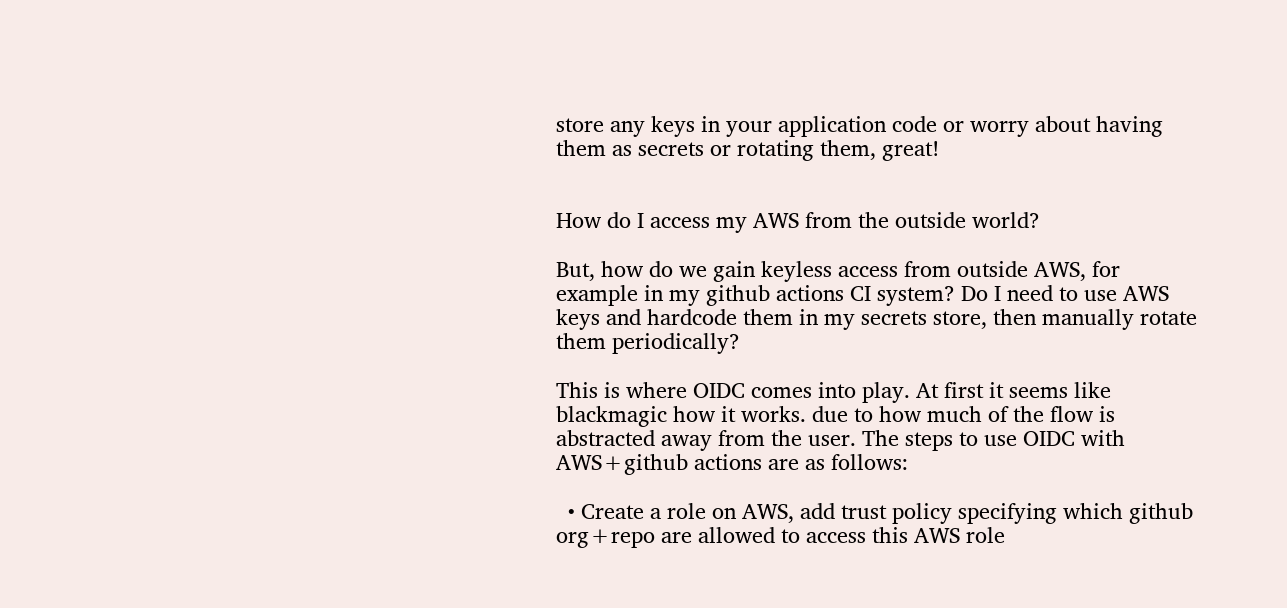store any keys in your application code or worry about having them as secrets or rotating them, great!


How do I access my AWS from the outside world?

But, how do we gain keyless access from outside AWS, for example in my github actions CI system? Do I need to use AWS keys and hardcode them in my secrets store, then manually rotate them periodically?

This is where OIDC comes into play. At first it seems like blackmagic how it works. due to how much of the flow is abstracted away from the user. The steps to use OIDC with AWS+github actions are as follows:

  • Create a role on AWS, add trust policy specifying which github org+repo are allowed to access this AWS role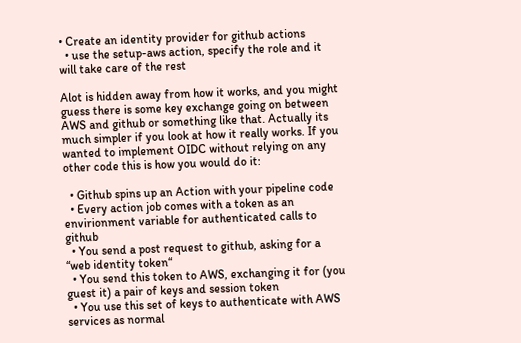• Create an identity provider for github actions
  • use the setup-aws action, specify the role and it will take care of the rest

Alot is hidden away from how it works, and you might guess there is some key exchange going on between AWS and github or something like that. Actually its much simpler if you look at how it really works. If you wanted to implement OIDC without relying on any other code this is how you would do it:

  • Github spins up an Action with your pipeline code
  • Every action job comes with a token as an envirionment variable for authenticated calls to github
  • You send a post request to github, asking for a “web identity token“
  • You send this token to AWS, exchanging it for (you guest it) a pair of keys and session token
  • You use this set of keys to authenticate with AWS services as normal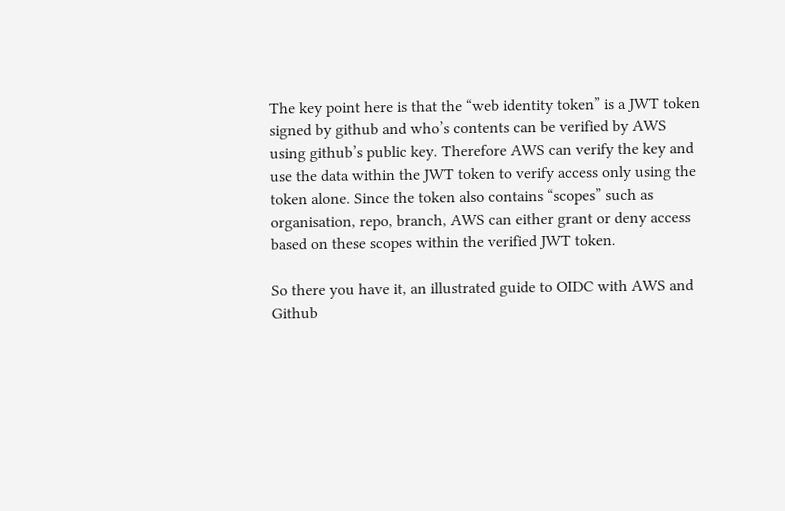The key point here is that the “web identity token” is a JWT token signed by github and who’s contents can be verified by AWS using github’s public key. Therefore AWS can verify the key and use the data within the JWT token to verify access only using the token alone. Since the token also contains “scopes” such as organisation, repo, branch, AWS can either grant or deny access based on these scopes within the verified JWT token.

So there you have it, an illustrated guide to OIDC with AWS and Github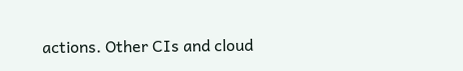actions. Other CIs and cloud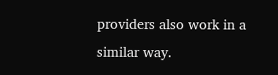providers also work in a similar way.